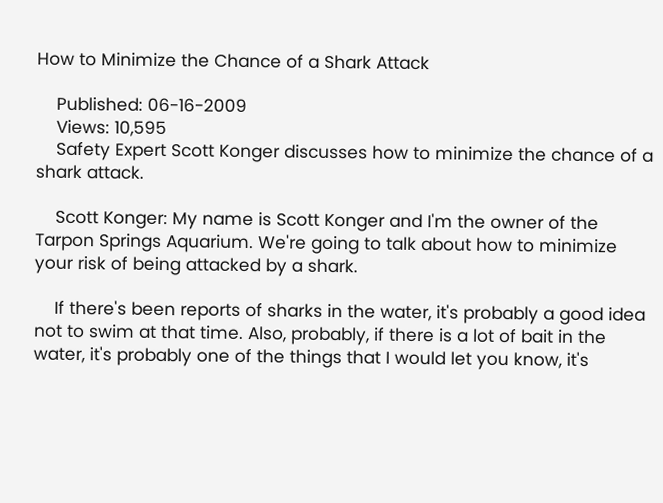How to Minimize the Chance of a Shark Attack

    Published: 06-16-2009
    Views: 10,595
    Safety Expert Scott Konger discusses how to minimize the chance of a shark attack.

    Scott Konger: My name is Scott Konger and I'm the owner of the Tarpon Springs Aquarium. We're going to talk about how to minimize your risk of being attacked by a shark.

    If there's been reports of sharks in the water, it's probably a good idea not to swim at that time. Also, probably, if there is a lot of bait in the water, it's probably one of the things that I would let you know, it's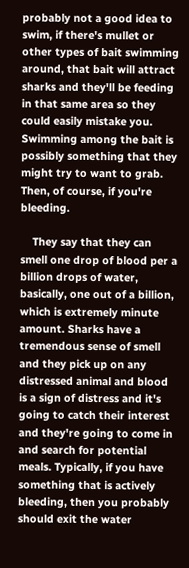probably not a good idea to swim, if there's mullet or other types of bait swimming around, that bait will attract sharks and they'll be feeding in that same area so they could easily mistake you. Swimming among the bait is possibly something that they might try to want to grab. Then, of course, if you're bleeding.

    They say that they can smell one drop of blood per a billion drops of water, basically, one out of a billion, which is extremely minute amount. Sharks have a tremendous sense of smell and they pick up on any distressed animal and blood is a sign of distress and it's going to catch their interest and they're going to come in and search for potential meals. Typically, if you have something that is actively bleeding, then you probably should exit the water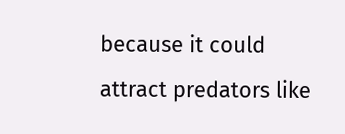because it could attract predators like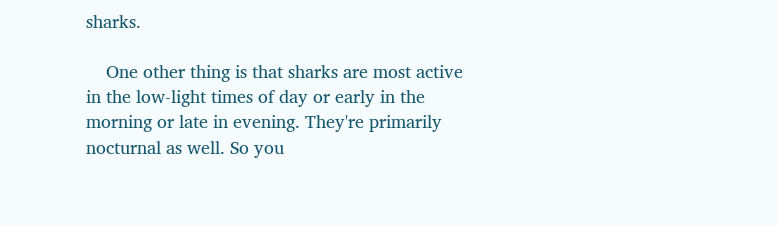sharks.

    One other thing is that sharks are most active in the low-light times of day or early in the morning or late in evening. They're primarily nocturnal as well. So you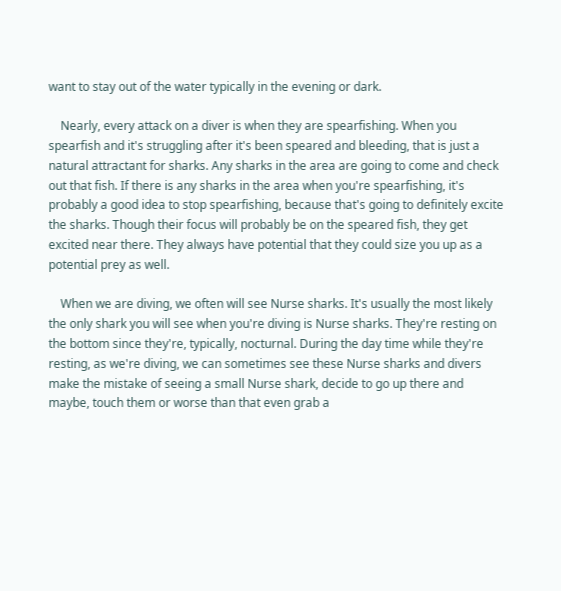want to stay out of the water typically in the evening or dark.

    Nearly, every attack on a diver is when they are spearfishing. When you spearfish and it's struggling after it's been speared and bleeding, that is just a natural attractant for sharks. Any sharks in the area are going to come and check out that fish. If there is any sharks in the area when you're spearfishing, it's probably a good idea to stop spearfishing, because that's going to definitely excite the sharks. Though their focus will probably be on the speared fish, they get excited near there. They always have potential that they could size you up as a potential prey as well.

    When we are diving, we often will see Nurse sharks. It's usually the most likely the only shark you will see when you're diving is Nurse sharks. They're resting on the bottom since they're, typically, nocturnal. During the day time while they're resting, as we're diving, we can sometimes see these Nurse sharks and divers make the mistake of seeing a small Nurse shark, decide to go up there and maybe, touch them or worse than that even grab a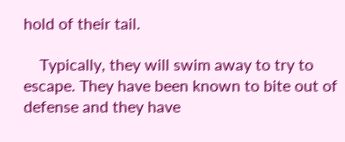hold of their tail.

    Typically, they will swim away to try to escape. They have been known to bite out of defense and they have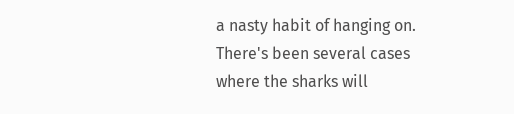a nasty habit of hanging on. There's been several cases where the sharks will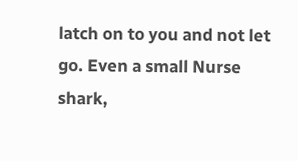latch on to you and not let go. Even a small Nurse shark,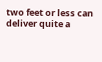two feet or less can deliver quite a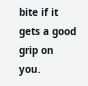bite if it gets a good grip on you.